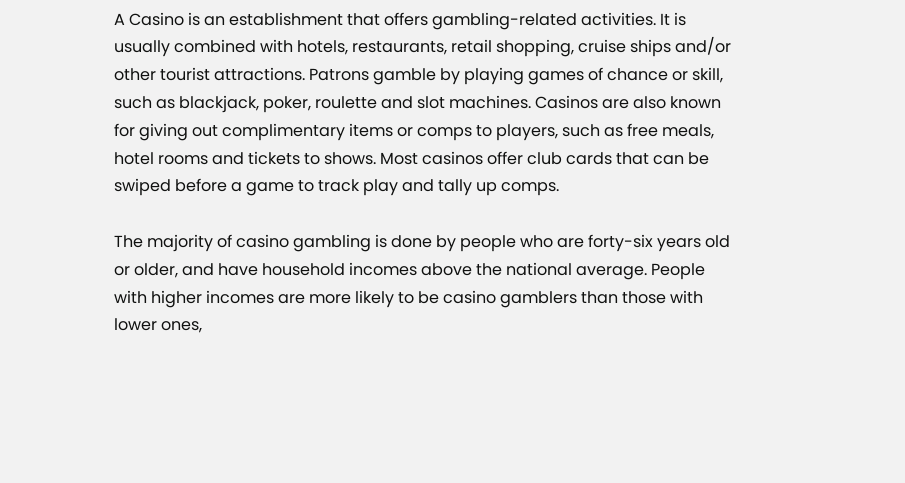A Casino is an establishment that offers gambling-related activities. It is usually combined with hotels, restaurants, retail shopping, cruise ships and/or other tourist attractions. Patrons gamble by playing games of chance or skill, such as blackjack, poker, roulette and slot machines. Casinos are also known for giving out complimentary items or comps to players, such as free meals, hotel rooms and tickets to shows. Most casinos offer club cards that can be swiped before a game to track play and tally up comps.

The majority of casino gambling is done by people who are forty-six years old or older, and have household incomes above the national average. People with higher incomes are more likely to be casino gamblers than those with lower ones,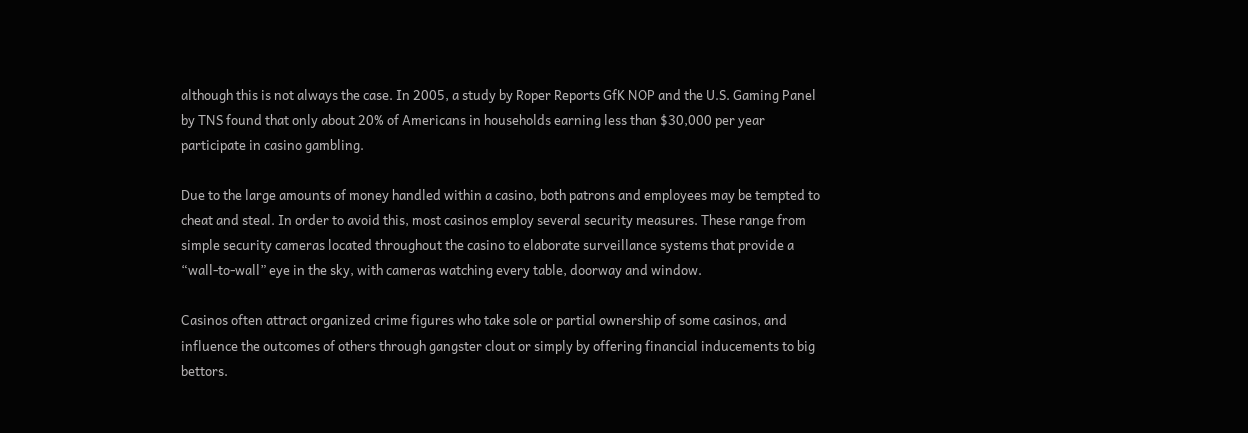although this is not always the case. In 2005, a study by Roper Reports GfK NOP and the U.S. Gaming Panel by TNS found that only about 20% of Americans in households earning less than $30,000 per year participate in casino gambling.

Due to the large amounts of money handled within a casino, both patrons and employees may be tempted to cheat and steal. In order to avoid this, most casinos employ several security measures. These range from simple security cameras located throughout the casino to elaborate surveillance systems that provide a “wall-to-wall” eye in the sky, with cameras watching every table, doorway and window.

Casinos often attract organized crime figures who take sole or partial ownership of some casinos, and influence the outcomes of others through gangster clout or simply by offering financial inducements to big bettors.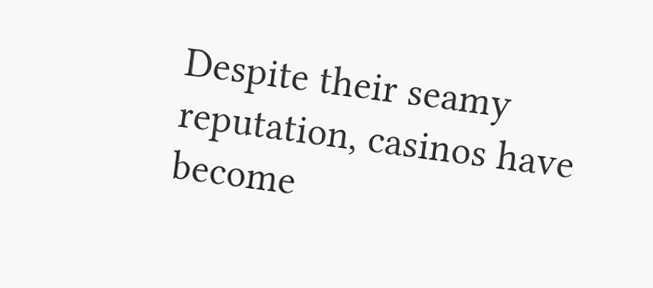Despite their seamy reputation, casinos have become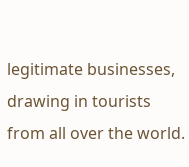legitimate businesses, drawing in tourists from all over the world.